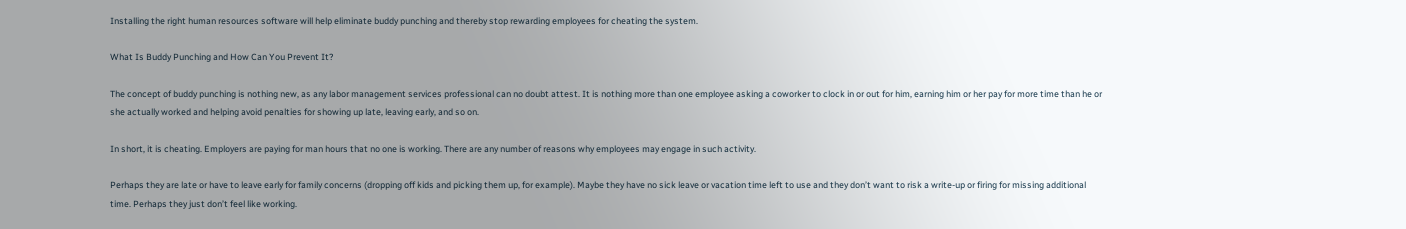Installing the right human resources software will help eliminate buddy punching and thereby stop rewarding employees for cheating the system.

What Is Buddy Punching and How Can You Prevent It?

The concept of buddy punching is nothing new, as any labor management services professional can no doubt attest. It is nothing more than one employee asking a coworker to clock in or out for him, earning him or her pay for more time than he or she actually worked and helping avoid penalties for showing up late, leaving early, and so on.

In short, it is cheating. Employers are paying for man hours that no one is working. There are any number of reasons why employees may engage in such activity.

Perhaps they are late or have to leave early for family concerns (dropping off kids and picking them up, for example). Maybe they have no sick leave or vacation time left to use and they don’t want to risk a write-up or firing for missing additional time. Perhaps they just don’t feel like working.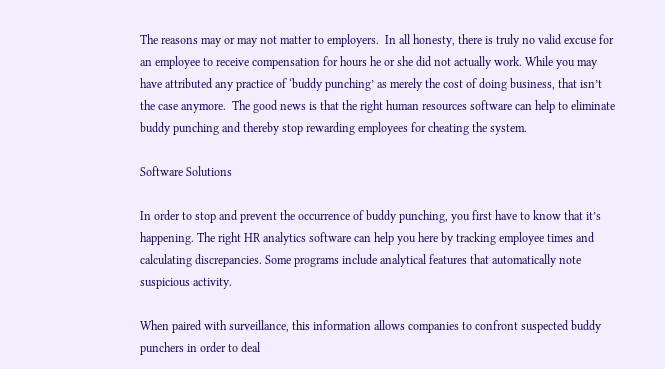The reasons may or may not matter to employers.  In all honesty, there is truly no valid excuse for an employee to receive compensation for hours he or she did not actually work. While you may have attributed any practice of ‘buddy punching’ as merely the cost of doing business, that isn’t the case anymore.  The good news is that the right human resources software can help to eliminate buddy punching and thereby stop rewarding employees for cheating the system.

Software Solutions

In order to stop and prevent the occurrence of buddy punching, you first have to know that it’s happening. The right HR analytics software can help you here by tracking employee times and calculating discrepancies. Some programs include analytical features that automatically note suspicious activity.

When paired with surveillance, this information allows companies to confront suspected buddy punchers in order to deal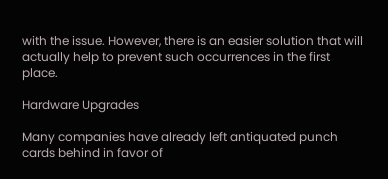with the issue. However, there is an easier solution that will actually help to prevent such occurrences in the first place.

Hardware Upgrades

Many companies have already left antiquated punch cards behind in favor of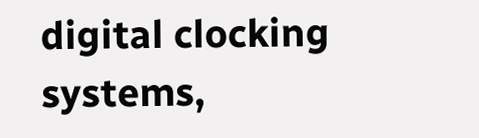digital clocking systems,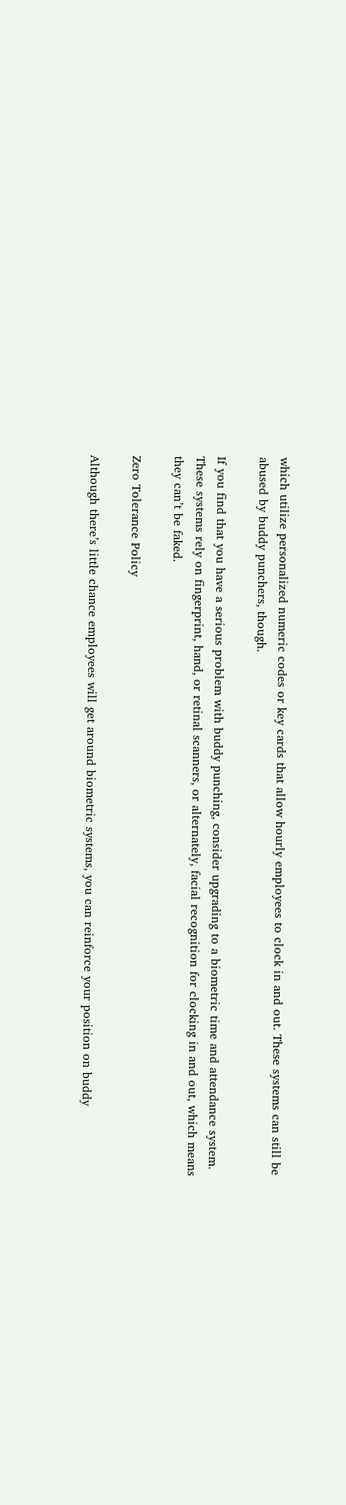which utilize personalized numeric codes or key cards that allow hourly employees to clock in and out. These systems can still be abused by buddy punchers, though.

If you find that you have a serious problem with buddy punching, consider upgrading to a biometric time and attendance system. These systems rely on fingerprint, hand, or retinal scanners, or alternately, facial recognition for clocking in and out, which means they can’t be faked.

Zero Tolerance Policy

Although there’s little chance employees will get around biometric systems, you can reinforce your position on buddy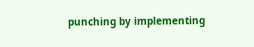punching by implementing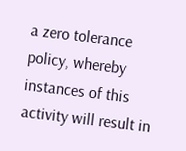a zero tolerance policy, whereby instances of this activity will result in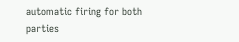automatic firing for both parties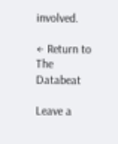involved.

← Return to The Databeat

Leave a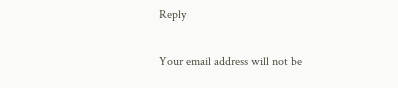Reply

Your email address will not be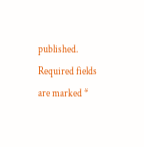published. Required fields are marked *